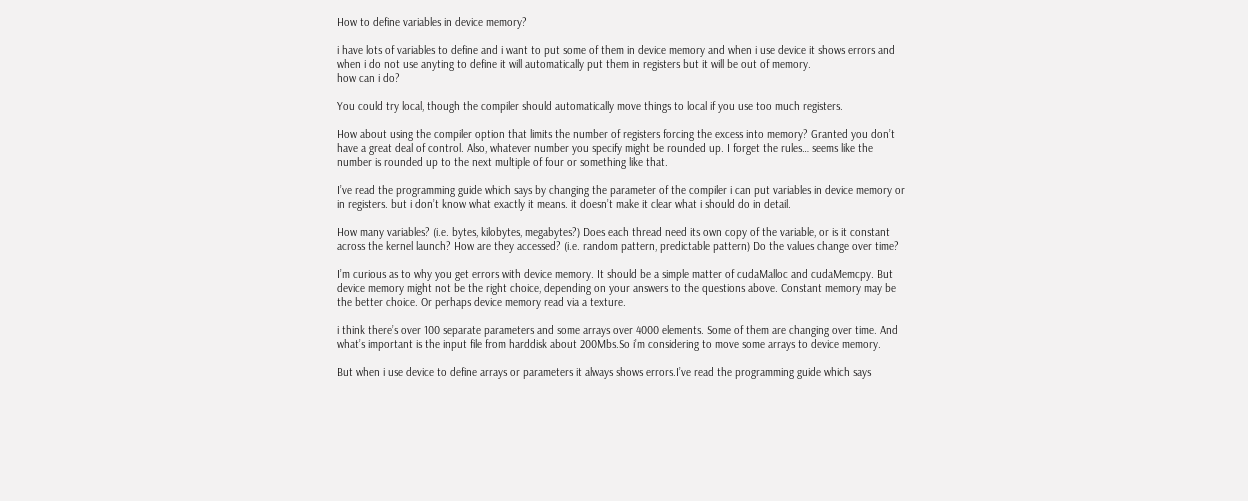How to define variables in device memory?

i have lots of variables to define and i want to put some of them in device memory and when i use device it shows errors and when i do not use anyting to define it will automatically put them in registers but it will be out of memory.
how can i do?

You could try local, though the compiler should automatically move things to local if you use too much registers.

How about using the compiler option that limits the number of registers forcing the excess into memory? Granted you don’t have a great deal of control. Also, whatever number you specify might be rounded up. I forget the rules… seems like the number is rounded up to the next multiple of four or something like that.

I’ve read the programming guide which says by changing the parameter of the compiler i can put variables in device memory or in registers. but i don’t know what exactly it means. it doesn’t make it clear what i should do in detail.

How many variables? (i.e. bytes, kilobytes, megabytes?) Does each thread need its own copy of the variable, or is it constant across the kernel launch? How are they accessed? (i.e. random pattern, predictable pattern) Do the values change over time?

I’m curious as to why you get errors with device memory. It should be a simple matter of cudaMalloc and cudaMemcpy. But device memory might not be the right choice, depending on your answers to the questions above. Constant memory may be the better choice. Or perhaps device memory read via a texture.

i think there’s over 100 separate parameters and some arrays over 4000 elements. Some of them are changing over time. And what’s important is the input file from harddisk about 200Mbs.So i’m considering to move some arrays to device memory.

But when i use device to define arrays or parameters it always shows errors.I’ve read the programming guide which says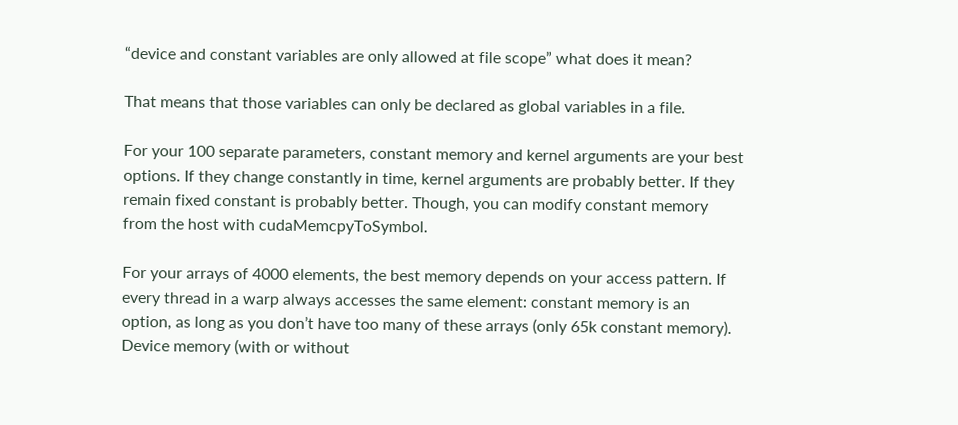“device and constant variables are only allowed at file scope” what does it mean?

That means that those variables can only be declared as global variables in a file.

For your 100 separate parameters, constant memory and kernel arguments are your best options. If they change constantly in time, kernel arguments are probably better. If they remain fixed constant is probably better. Though, you can modify constant memory from the host with cudaMemcpyToSymbol.

For your arrays of 4000 elements, the best memory depends on your access pattern. If every thread in a warp always accesses the same element: constant memory is an option, as long as you don’t have too many of these arrays (only 65k constant memory). Device memory (with or without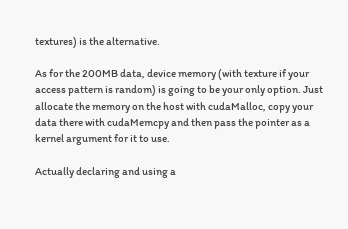textures) is the alternative.

As for the 200MB data, device memory (with texture if your access pattern is random) is going to be your only option. Just allocate the memory on the host with cudaMalloc, copy your data there with cudaMemcpy and then pass the pointer as a kernel argument for it to use.

Actually declaring and using a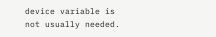device variable is not usually needed.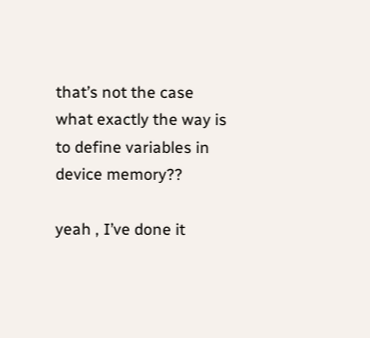that’s not the case
what exactly the way is to define variables in device memory??

yeah , I’ve done it